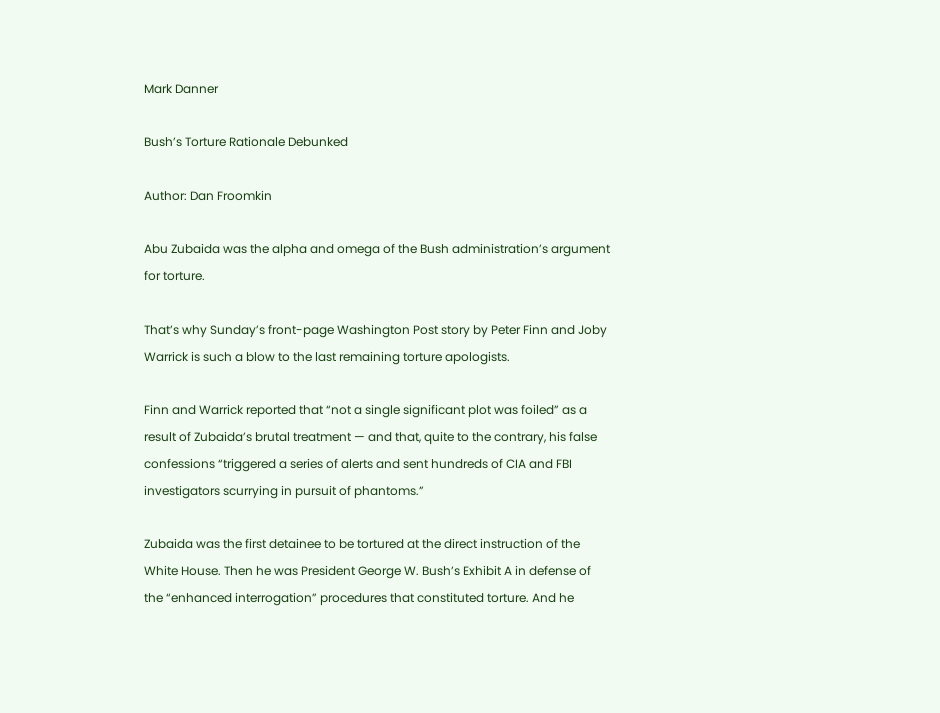Mark Danner

Bush’s Torture Rationale Debunked

Author: Dan Froomkin

Abu Zubaida was the alpha and omega of the Bush administration’s argument for torture.

That’s why Sunday’s front-page Washington Post story by Peter Finn and Joby Warrick is such a blow to the last remaining torture apologists.

Finn and Warrick reported that “not a single significant plot was foiled” as a result of Zubaida’s brutal treatment — and that, quite to the contrary, his false confessions “triggered a series of alerts and sent hundreds of CIA and FBI investigators scurrying in pursuit of phantoms.”

Zubaida was the first detainee to be tortured at the direct instruction of the White House. Then he was President George W. Bush’s Exhibit A in defense of the “enhanced interrogation” procedures that constituted torture. And he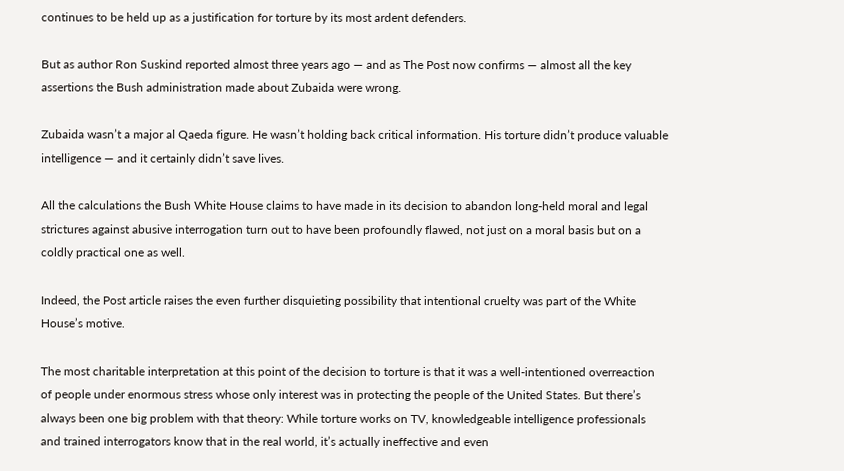continues to be held up as a justification for torture by its most ardent defenders.

But as author Ron Suskind reported almost three years ago — and as The Post now confirms — almost all the key assertions the Bush administration made about Zubaida were wrong.

Zubaida wasn’t a major al Qaeda figure. He wasn’t holding back critical information. His torture didn’t produce valuable intelligence — and it certainly didn’t save lives.

All the calculations the Bush White House claims to have made in its decision to abandon long-held moral and legal strictures against abusive interrogation turn out to have been profoundly flawed, not just on a moral basis but on a coldly practical one as well.

Indeed, the Post article raises the even further disquieting possibility that intentional cruelty was part of the White House’s motive.

The most charitable interpretation at this point of the decision to torture is that it was a well-intentioned overreaction of people under enormous stress whose only interest was in protecting the people of the United States. But there’s always been one big problem with that theory: While torture works on TV, knowledgeable intelligence professionals and trained interrogators know that in the real world, it’s actually ineffective and even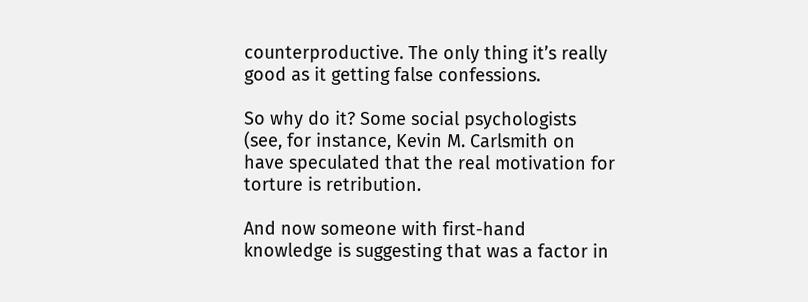counterproductive. The only thing it’s really good as it getting false confessions.

So why do it? Some social psychologists (see, for instance, Kevin M. Carlsmith on have speculated that the real motivation for torture is retribution.

And now someone with first-hand knowledge is suggesting that was a factor in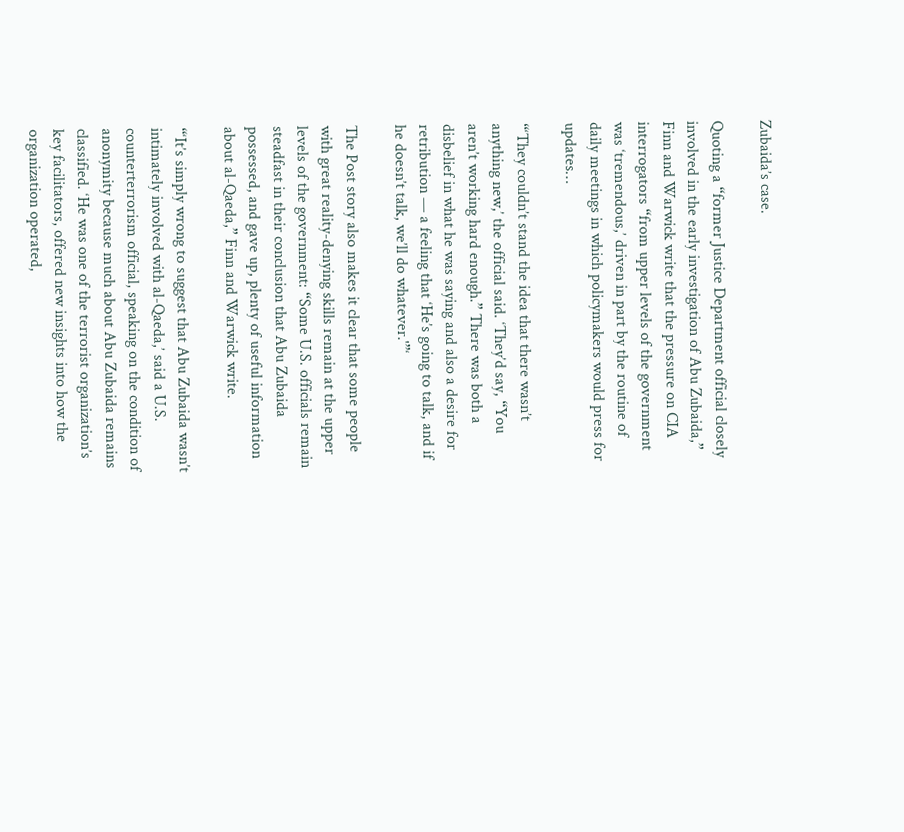Zubaida’s case.

Quoting a “former Justice Department official closely involved in the early investigation of Abu Zubaida,” Finn and Warwick write that the pressure on CIA interrogators “from upper levels of the government was ‘tremendous,’ driven in part by the routine of daily meetings in which policymakers would press for updates…

“‘They couldn’t stand the idea that there wasn’t anything new,’ the official said. ‘They’d say, “You aren’t working hard enough.” There was both a disbelief in what he was saying and also a desire for retribution — a feeling that ‘He’s going to talk, and if he doesn’t talk, we’ll do whatever.'”‘

The Post story also makes it clear that some people with great reality-denying skills remain at the upper levels of the government: “Some U.S. officials remain steadfast in their conclusion that Abu Zubaida possessed, and gave up, plenty of useful information about al-Qaeda,” Finn and Warwick write.

“‘It’s simply wrong to suggest that Abu Zubaida wasn’t intimately involved with al-Qaeda,’ said a U.S. counterterrorism official, speaking on the condition of anonymity because much about Abu Zubaida remains classified. ‘He was one of the terrorist organization’s key facilitators, offered new insights into how the organization operated,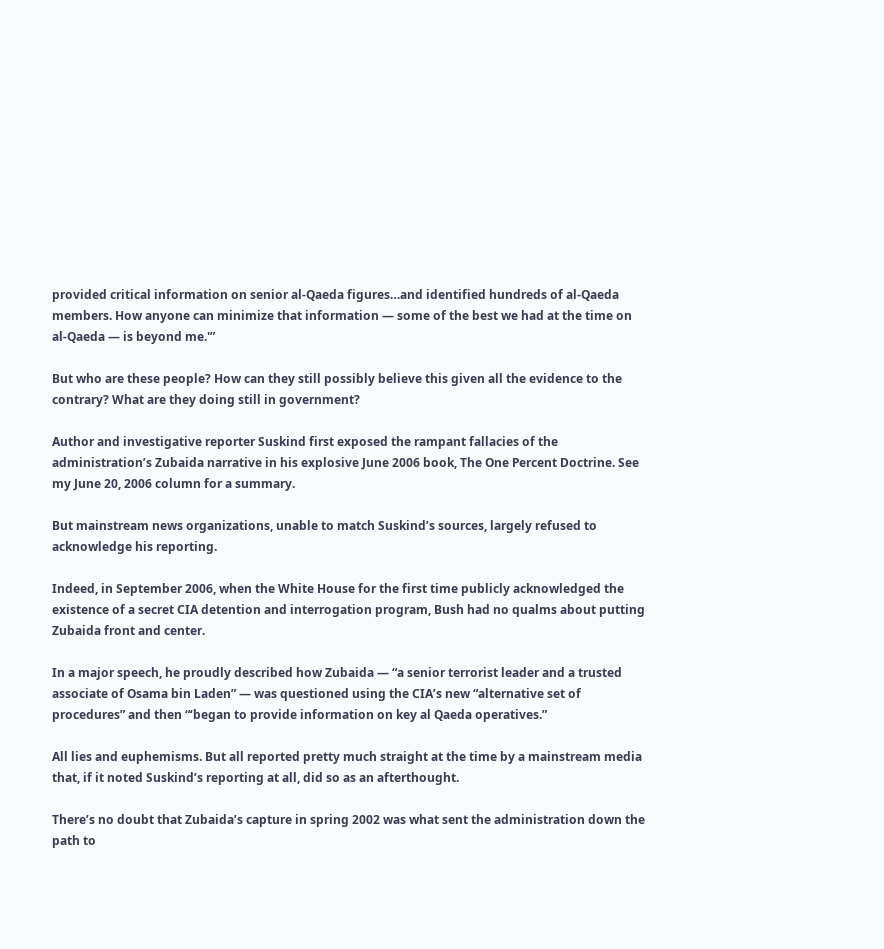provided critical information on senior al-Qaeda figures…and identified hundreds of al-Qaeda members. How anyone can minimize that information — some of the best we had at the time on al-Qaeda — is beyond me.'”

But who are these people? How can they still possibly believe this given all the evidence to the contrary? What are they doing still in government?

Author and investigative reporter Suskind first exposed the rampant fallacies of the administration’s Zubaida narrative in his explosive June 2006 book, The One Percent Doctrine. See my June 20, 2006 column for a summary.

But mainstream news organizations, unable to match Suskind’s sources, largely refused to acknowledge his reporting.

Indeed, in September 2006, when the White House for the first time publicly acknowledged the existence of a secret CIA detention and interrogation program, Bush had no qualms about putting Zubaida front and center.

In a major speech, he proudly described how Zubaida — “a senior terrorist leader and a trusted associate of Osama bin Laden” — was questioned using the CIA’s new “alternative set of procedures” and then “‘began to provide information on key al Qaeda operatives.”

All lies and euphemisms. But all reported pretty much straight at the time by a mainstream media that, if it noted Suskind’s reporting at all, did so as an afterthought.

There’s no doubt that Zubaida’s capture in spring 2002 was what sent the administration down the path to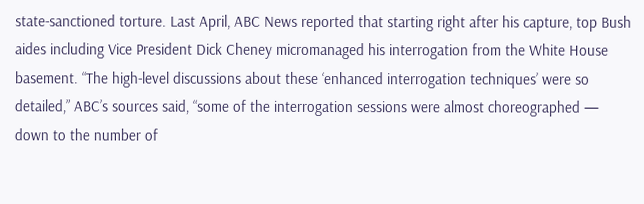state-sanctioned torture. Last April, ABC News reported that starting right after his capture, top Bush aides including Vice President Dick Cheney micromanaged his interrogation from the White House basement. “The high-level discussions about these ‘enhanced interrogation techniques’ were so detailed,” ABC’s sources said, “some of the interrogation sessions were almost choreographed — down to the number of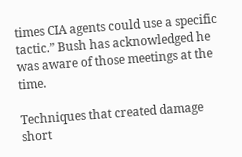times CIA agents could use a specific tactic.” Bush has acknowledged he was aware of those meetings at the time.

Techniques that created damage short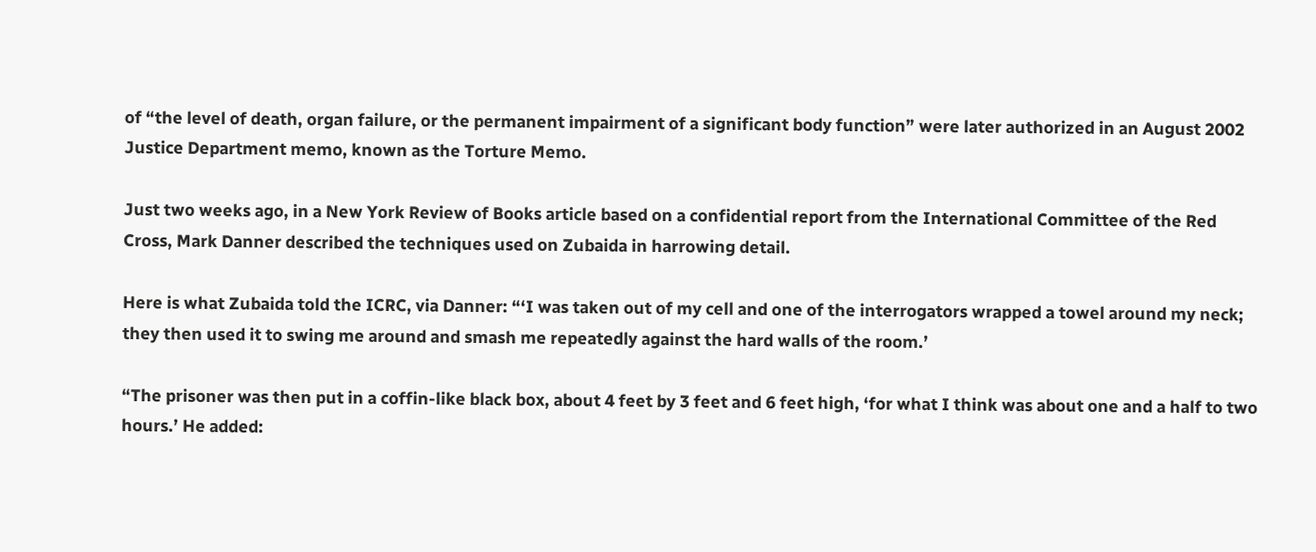of “the level of death, organ failure, or the permanent impairment of a significant body function” were later authorized in an August 2002 Justice Department memo, known as the Torture Memo.

Just two weeks ago, in a New York Review of Books article based on a confidential report from the International Committee of the Red Cross, Mark Danner described the techniques used on Zubaida in harrowing detail.

Here is what Zubaida told the ICRC, via Danner: “‘I was taken out of my cell and one of the interrogators wrapped a towel around my neck; they then used it to swing me around and smash me repeatedly against the hard walls of the room.’

“The prisoner was then put in a coffin-like black box, about 4 feet by 3 feet and 6 feet high, ‘for what I think was about one and a half to two hours.’ He added: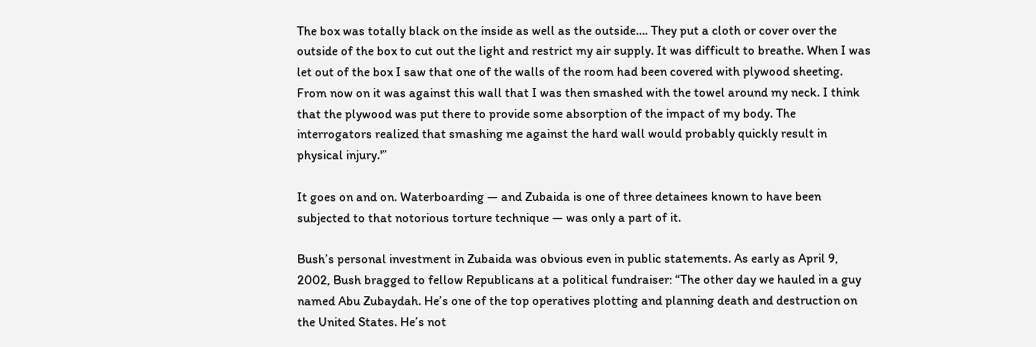The box was totally black on the inside as well as the outside…. They put a cloth or cover over the outside of the box to cut out the light and restrict my air supply. It was difficult to breathe. When I was let out of the box I saw that one of the walls of the room had been covered with plywood sheeting. From now on it was against this wall that I was then smashed with the towel around my neck. I think that the plywood was put there to provide some absorption of the impact of my body. The interrogators realized that smashing me against the hard wall would probably quickly result in physical injury.'”

It goes on and on. Waterboarding — and Zubaida is one of three detainees known to have been subjected to that notorious torture technique — was only a part of it.

Bush’s personal investment in Zubaida was obvious even in public statements. As early as April 9, 2002, Bush bragged to fellow Republicans at a political fundraiser: “The other day we hauled in a guy named Abu Zubaydah. He’s one of the top operatives plotting and planning death and destruction on the United States. He’s not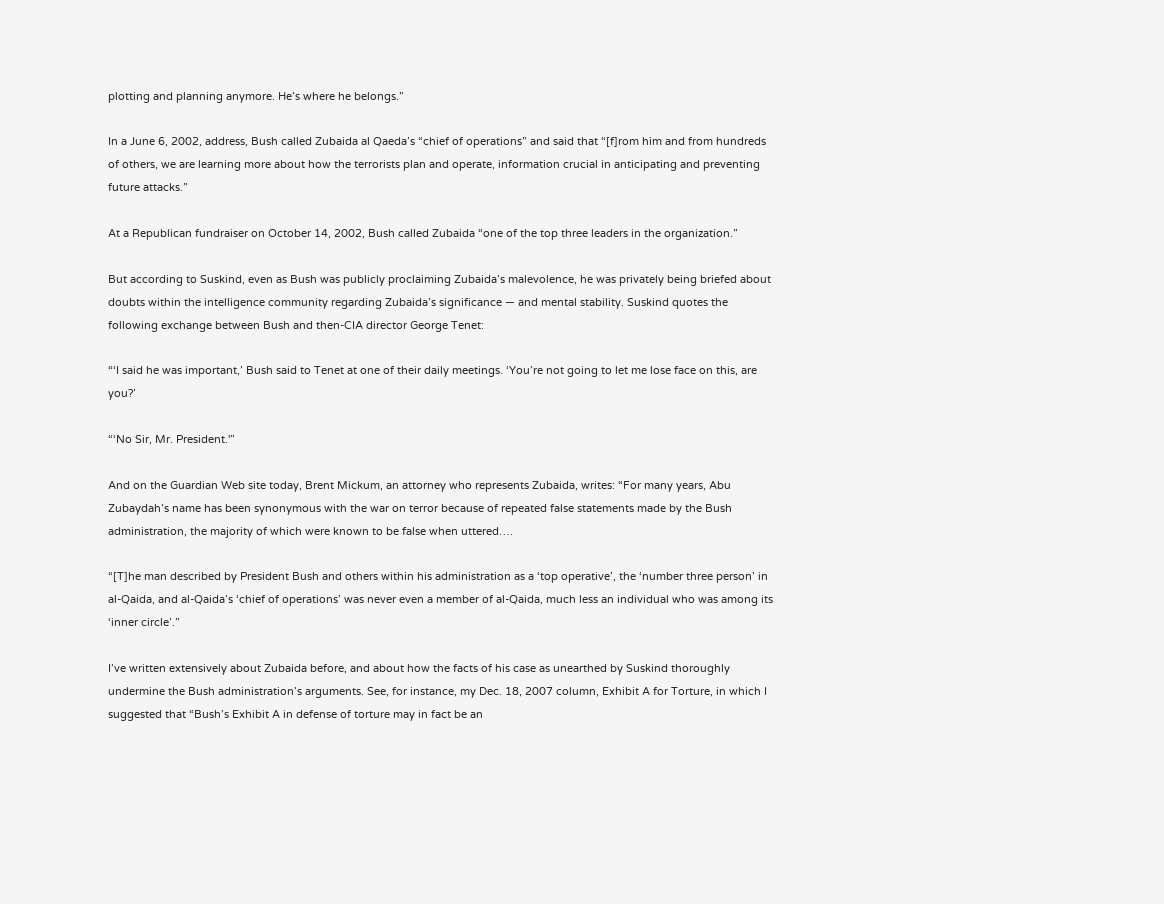plotting and planning anymore. He’s where he belongs.”

In a June 6, 2002, address, Bush called Zubaida al Qaeda’s “chief of operations” and said that “[f]rom him and from hundreds of others, we are learning more about how the terrorists plan and operate, information crucial in anticipating and preventing future attacks.”

At a Republican fundraiser on October 14, 2002, Bush called Zubaida “one of the top three leaders in the organization.”

But according to Suskind, even as Bush was publicly proclaiming Zubaida’s malevolence, he was privately being briefed about doubts within the intelligence community regarding Zubaida’s significance — and mental stability. Suskind quotes the following exchange between Bush and then-CIA director George Tenet:

“‘I said he was important,’ Bush said to Tenet at one of their daily meetings. ‘You’re not going to let me lose face on this, are you?’

“‘No Sir, Mr. President.'”

And on the Guardian Web site today, Brent Mickum, an attorney who represents Zubaida, writes: “For many years, Abu Zubaydah’s name has been synonymous with the war on terror because of repeated false statements made by the Bush administration, the majority of which were known to be false when uttered….

“[T]he man described by President Bush and others within his administration as a ‘top operative’, the ‘number three person’ in al-Qaida, and al-Qaida’s ‘chief of operations’ was never even a member of al-Qaida, much less an individual who was among its ‘inner circle’.”

I’ve written extensively about Zubaida before, and about how the facts of his case as unearthed by Suskind thoroughly undermine the Bush administration’s arguments. See, for instance, my Dec. 18, 2007 column, Exhibit A for Torture, in which I suggested that “Bush’s Exhibit A in defense of torture may in fact be an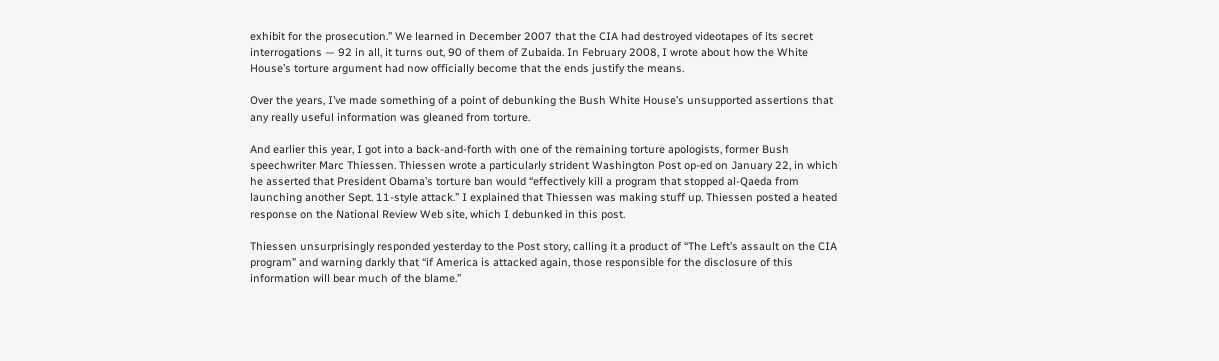exhibit for the prosecution.” We learned in December 2007 that the CIA had destroyed videotapes of its secret interrogations — 92 in all, it turns out, 90 of them of Zubaida. In February 2008, I wrote about how the White House’s torture argument had now officially become that the ends justify the means.

Over the years, I’ve made something of a point of debunking the Bush White House’s unsupported assertions that any really useful information was gleaned from torture.

And earlier this year, I got into a back-and-forth with one of the remaining torture apologists, former Bush speechwriter Marc Thiessen. Thiessen wrote a particularly strident Washington Post op-ed on January 22, in which he asserted that President Obama’s torture ban would “effectively kill a program that stopped al-Qaeda from launching another Sept. 11-style attack.” I explained that Thiessen was making stuff up. Thiessen posted a heated response on the National Review Web site, which I debunked in this post.

Thiessen unsurprisingly responded yesterday to the Post story, calling it a product of “The Left’s assault on the CIA program” and warning darkly that “if America is attacked again, those responsible for the disclosure of this information will bear much of the blame.”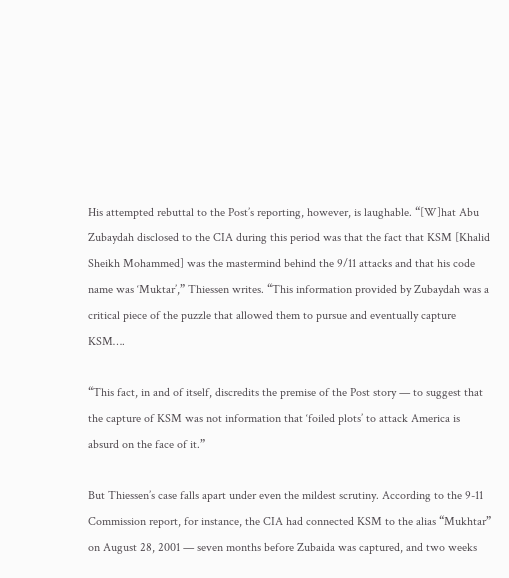His attempted rebuttal to the Post’s reporting, however, is laughable. “[W]hat Abu Zubaydah disclosed to the CIA during this period was that the fact that KSM [Khalid Sheikh Mohammed] was the mastermind behind the 9/11 attacks and that his code name was ‘Muktar’,” Thiessen writes. “This information provided by Zubaydah was a critical piece of the puzzle that allowed them to pursue and eventually capture KSM….

“This fact, in and of itself, discredits the premise of the Post story — to suggest that the capture of KSM was not information that ‘foiled plots’ to attack America is absurd on the face of it.”

But Thiessen’s case falls apart under even the mildest scrutiny. According to the 9-11 Commission report, for instance, the CIA had connected KSM to the alias “Mukhtar” on August 28, 2001 — seven months before Zubaida was captured, and two weeks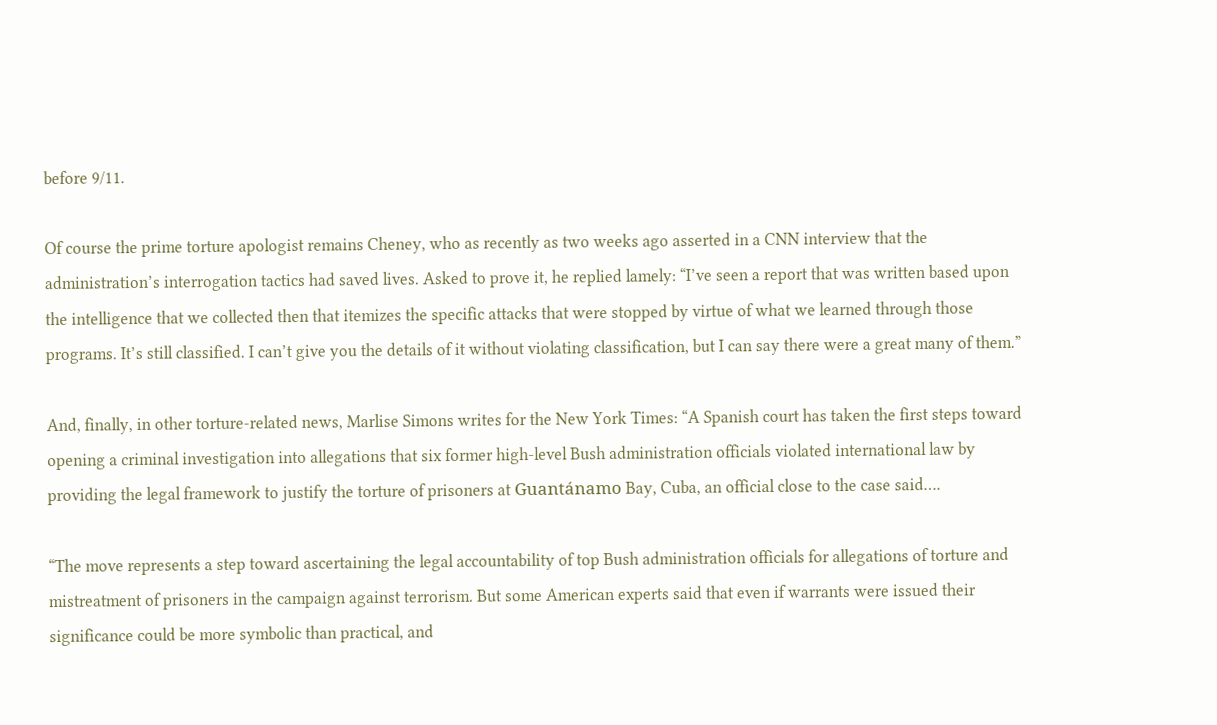before 9/11.

Of course the prime torture apologist remains Cheney, who as recently as two weeks ago asserted in a CNN interview that the administration’s interrogation tactics had saved lives. Asked to prove it, he replied lamely: “I’ve seen a report that was written based upon the intelligence that we collected then that itemizes the specific attacks that were stopped by virtue of what we learned through those programs. It’s still classified. I can’t give you the details of it without violating classification, but I can say there were a great many of them.”

And, finally, in other torture-related news, Marlise Simons writes for the New York Times: “A Spanish court has taken the first steps toward opening a criminal investigation into allegations that six former high-level Bush administration officials violated international law by providing the legal framework to justify the torture of prisoners at Guantánamo Bay, Cuba, an official close to the case said….

“The move represents a step toward ascertaining the legal accountability of top Bush administration officials for allegations of torture and mistreatment of prisoners in the campaign against terrorism. But some American experts said that even if warrants were issued their significance could be more symbolic than practical, and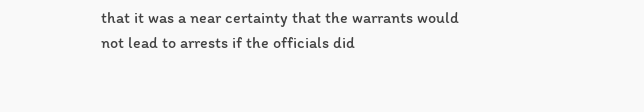that it was a near certainty that the warrants would not lead to arrests if the officials did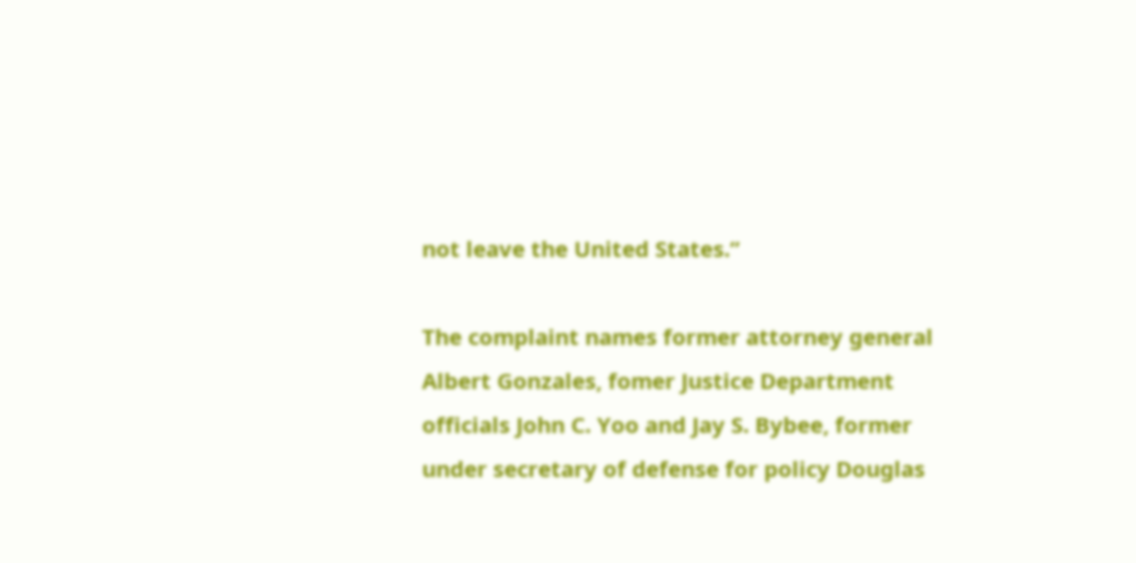not leave the United States.”

The complaint names former attorney general Albert Gonzales, fomer Justice Department officials John C. Yoo and Jay S. Bybee, former under secretary of defense for policy Douglas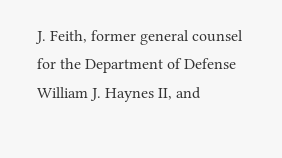J. Feith, former general counsel for the Department of Defense William J. Haynes II, and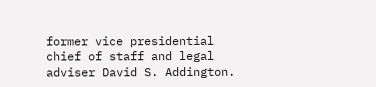former vice presidential chief of staff and legal adviser David S. Addington.